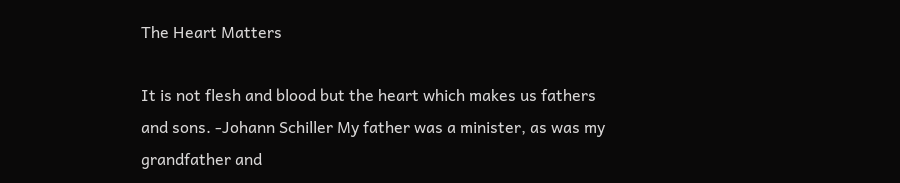The Heart Matters

It is not flesh and blood but the heart which makes us fathers and sons. -Johann Schiller My father was a minister, as was my grandfather and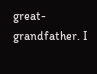great-grandfather. I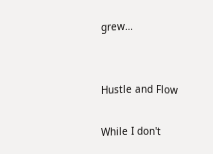grew…


Hustle and Flow

While I don't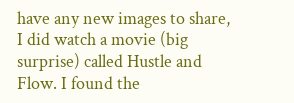have any new images to share, I did watch a movie (big surprise) called Hustle and Flow. I found the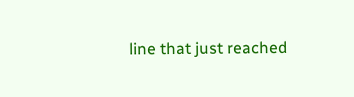line that just reached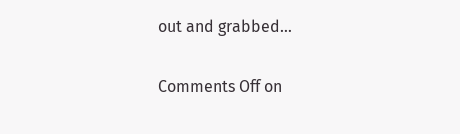out and grabbed…

Comments Off on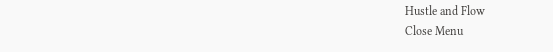Hustle and Flow
Close Menu